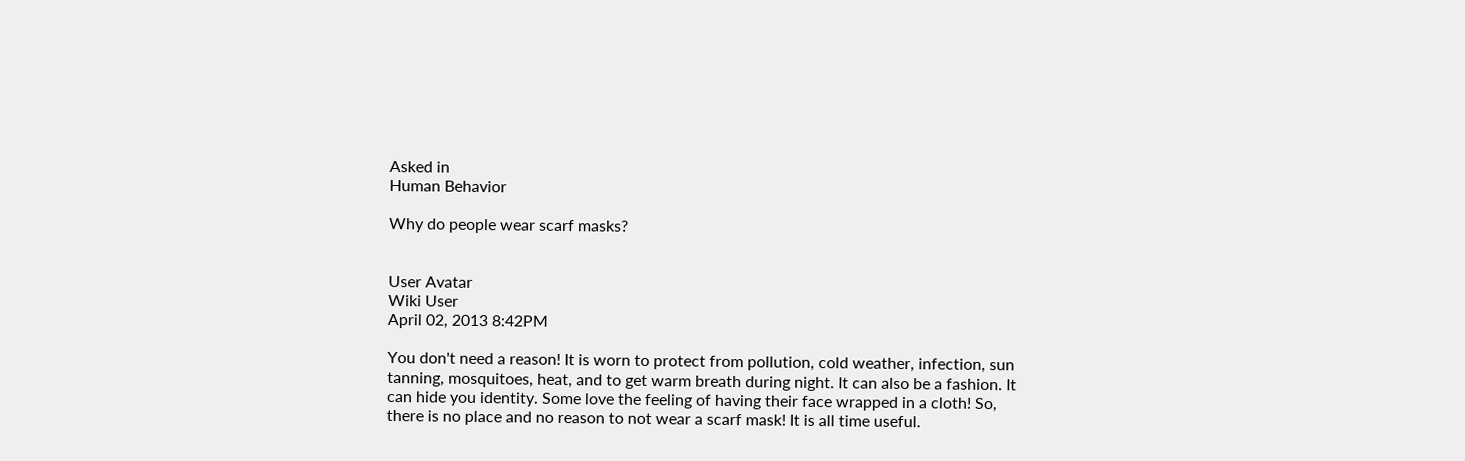Asked in
Human Behavior

Why do people wear scarf masks?


User Avatar
Wiki User
April 02, 2013 8:42PM

You don't need a reason! It is worn to protect from pollution, cold weather, infection, sun tanning, mosquitoes, heat, and to get warm breath during night. It can also be a fashion. It can hide you identity. Some love the feeling of having their face wrapped in a cloth! So, there is no place and no reason to not wear a scarf mask! It is all time useful.